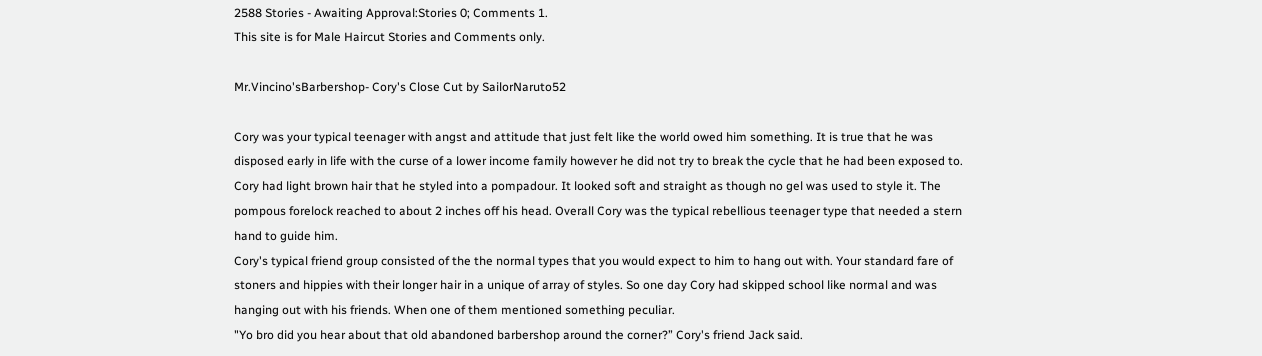2588 Stories - Awaiting Approval:Stories 0; Comments 1.
This site is for Male Haircut Stories and Comments only.

Mr.Vincino'sBarbershop- Cory's Close Cut by SailorNaruto52

Cory was your typical teenager with angst and attitude that just felt like the world owed him something. It is true that he was disposed early in life with the curse of a lower income family however he did not try to break the cycle that he had been exposed to. Cory had light brown hair that he styled into a pompadour. It looked soft and straight as though no gel was used to style it. The pompous forelock reached to about 2 inches off his head. Overall Cory was the typical rebellious teenager type that needed a stern hand to guide him.
Cory's typical friend group consisted of the the normal types that you would expect to him to hang out with. Your standard fare of stoners and hippies with their longer hair in a unique of array of styles. So one day Cory had skipped school like normal and was hanging out with his friends. When one of them mentioned something peculiar.
"Yo bro did you hear about that old abandoned barbershop around the corner?” Cory's friend Jack said.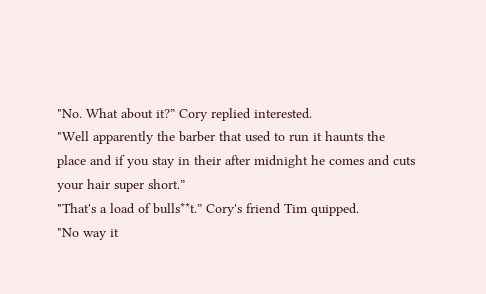"No. What about it?” Cory replied interested.
"Well apparently the barber that used to run it haunts the place and if you stay in their after midnight he comes and cuts your hair super short.”
"That's a load of bulls**t.” Cory's friend Tim quipped.
"No way it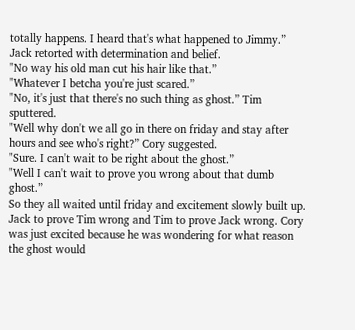totally happens. I heard that's what happened to Jimmy.” Jack retorted with determination and belief.
"No way his old man cut his hair like that.”
"Whatever I betcha you're just scared.”
"No, it's just that there's no such thing as ghost.” Tim sputtered.
"Well why don't we all go in there on friday and stay after hours and see who's right?” Cory suggested.
"Sure. I can't wait to be right about the ghost.”
"Well I can't wait to prove you wrong about that dumb ghost.”
So they all waited until friday and excitement slowly built up. Jack to prove Tim wrong and Tim to prove Jack wrong. Cory was just excited because he was wondering for what reason the ghost would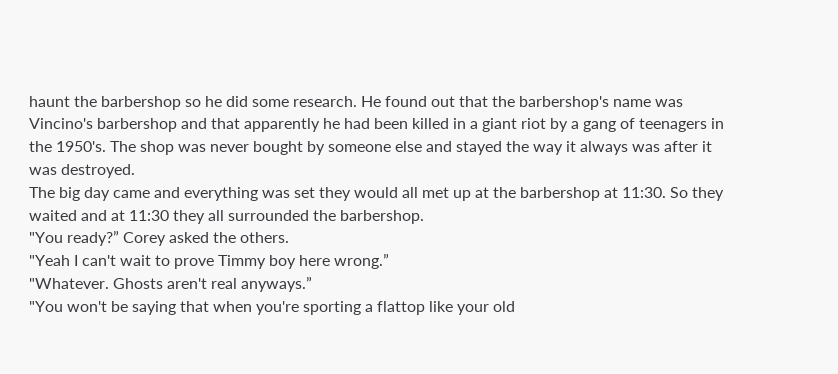haunt the barbershop so he did some research. He found out that the barbershop's name was Vincino's barbershop and that apparently he had been killed in a giant riot by a gang of teenagers in the 1950's. The shop was never bought by someone else and stayed the way it always was after it was destroyed.
The big day came and everything was set they would all met up at the barbershop at 11:30. So they waited and at 11:30 they all surrounded the barbershop.
"You ready?” Corey asked the others.
"Yeah I can't wait to prove Timmy boy here wrong.”
"Whatever. Ghosts aren't real anyways.”
"You won't be saying that when you're sporting a flattop like your old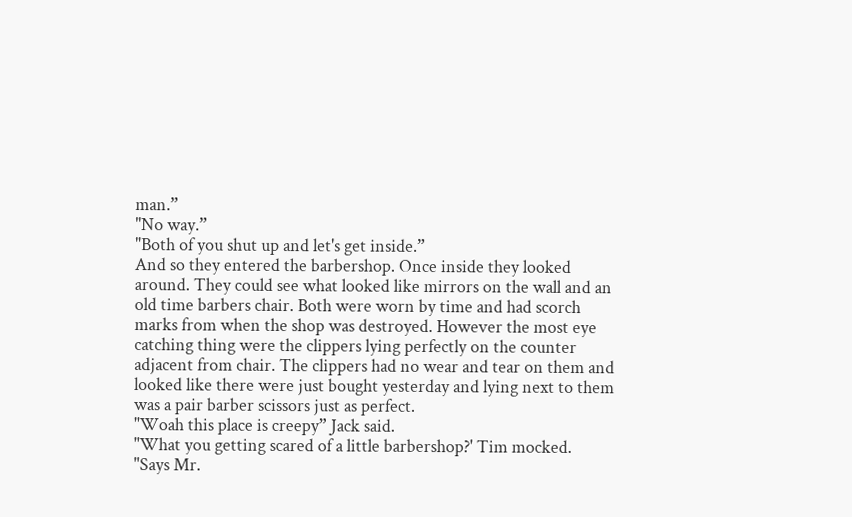man.”
"No way.”
"Both of you shut up and let's get inside.”
And so they entered the barbershop. Once inside they looked around. They could see what looked like mirrors on the wall and an old time barbers chair. Both were worn by time and had scorch marks from when the shop was destroyed. However the most eye catching thing were the clippers lying perfectly on the counter adjacent from chair. The clippers had no wear and tear on them and looked like there were just bought yesterday and lying next to them was a pair barber scissors just as perfect.
"Woah this place is creepy” Jack said.
"What you getting scared of a little barbershop?' Tim mocked.
"Says Mr.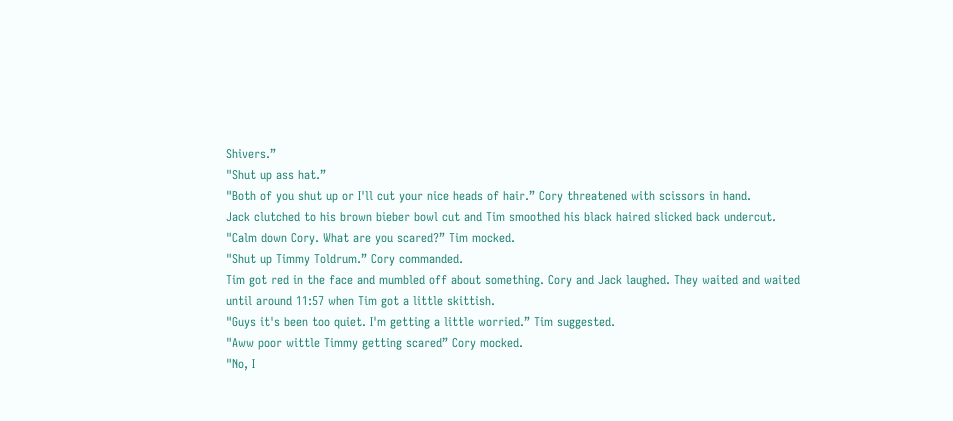Shivers.”
"Shut up ass hat.”
"Both of you shut up or I'll cut your nice heads of hair.” Cory threatened with scissors in hand.
Jack clutched to his brown bieber bowl cut and Tim smoothed his black haired slicked back undercut.
"Calm down Cory. What are you scared?” Tim mocked.
"Shut up Timmy Toldrum.” Cory commanded.
Tim got red in the face and mumbled off about something. Cory and Jack laughed. They waited and waited until around 11:57 when Tim got a little skittish.
"Guys it's been too quiet. I'm getting a little worried.” Tim suggested.
"Aww poor wittle Timmy getting scared” Cory mocked.
"No, I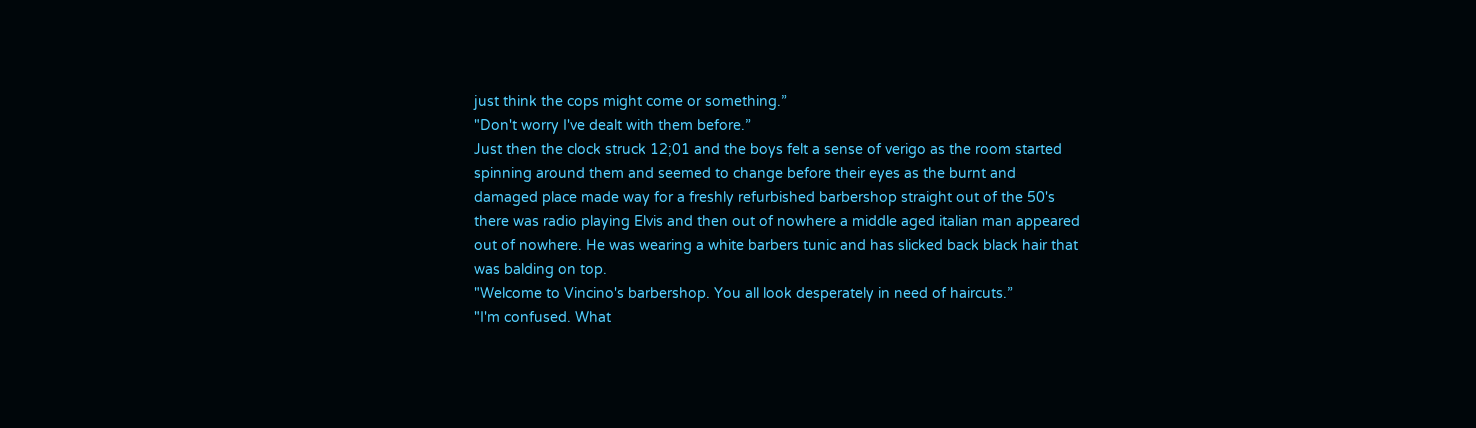just think the cops might come or something.”
"Don't worry I've dealt with them before.”
Just then the clock struck 12;01 and the boys felt a sense of verigo as the room started spinning around them and seemed to change before their eyes as the burnt and damaged place made way for a freshly refurbished barbershop straight out of the 50's there was radio playing Elvis and then out of nowhere a middle aged italian man appeared out of nowhere. He was wearing a white barbers tunic and has slicked back black hair that was balding on top.
"Welcome to Vincino's barbershop. You all look desperately in need of haircuts.”
"I'm confused. What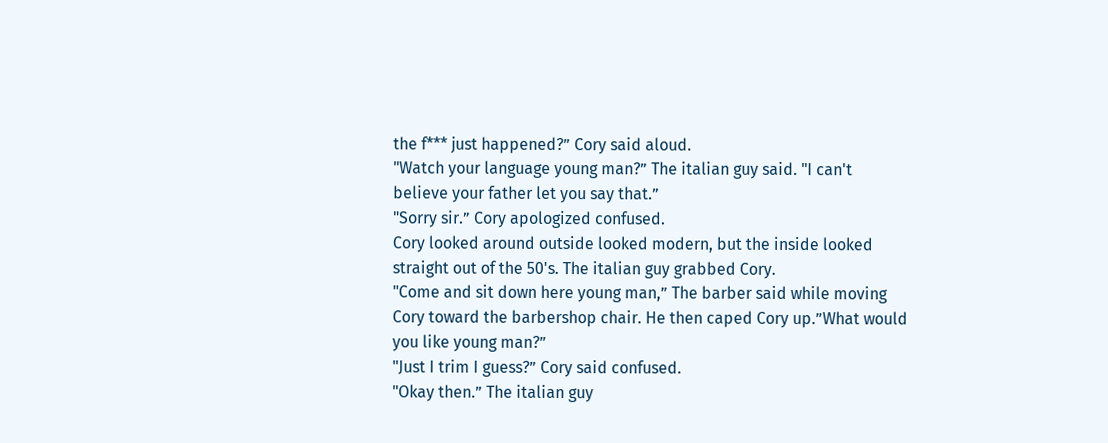the f*** just happened?” Cory said aloud.
"Watch your language young man?” The italian guy said. "I can't believe your father let you say that.”
"Sorry sir.” Cory apologized confused.
Cory looked around outside looked modern, but the inside looked straight out of the 50's. The italian guy grabbed Cory.
"Come and sit down here young man,” The barber said while moving Cory toward the barbershop chair. He then caped Cory up.”What would you like young man?”
"Just I trim I guess?” Cory said confused.
"Okay then.” The italian guy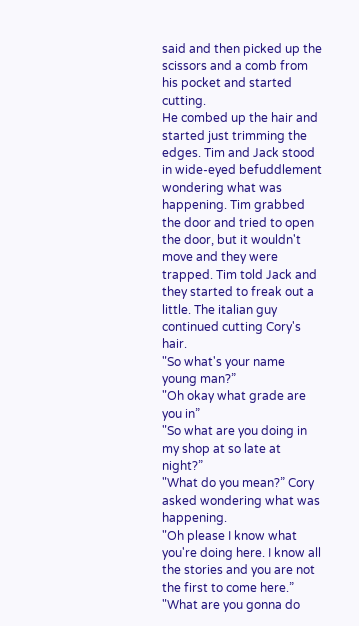said and then picked up the scissors and a comb from his pocket and started cutting.
He combed up the hair and started just trimming the edges. Tim and Jack stood in wide-eyed befuddlement wondering what was happening. Tim grabbed the door and tried to open the door, but it wouldn't move and they were trapped. Tim told Jack and they started to freak out a little. The italian guy continued cutting Cory's hair.
"So what's your name young man?”
"Oh okay what grade are you in”
"So what are you doing in my shop at so late at night?”
"What do you mean?” Cory asked wondering what was happening.
"Oh please I know what you're doing here. I know all the stories and you are not the first to come here.”
"What are you gonna do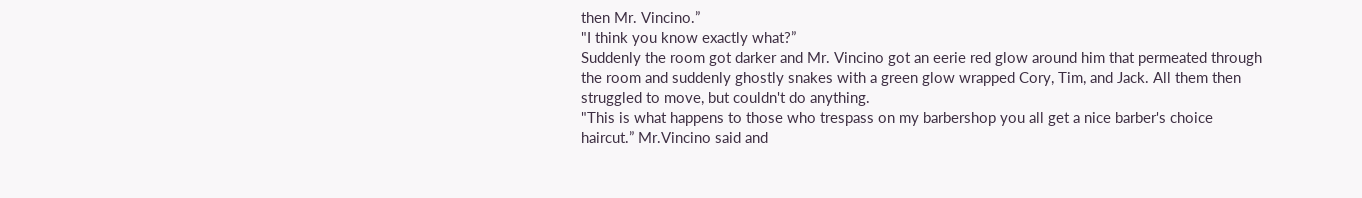then Mr. Vincino.”
"I think you know exactly what?”
Suddenly the room got darker and Mr. Vincino got an eerie red glow around him that permeated through the room and suddenly ghostly snakes with a green glow wrapped Cory, Tim, and Jack. All them then struggled to move, but couldn't do anything.
"This is what happens to those who trespass on my barbershop you all get a nice barber's choice haircut.” Mr.Vincino said and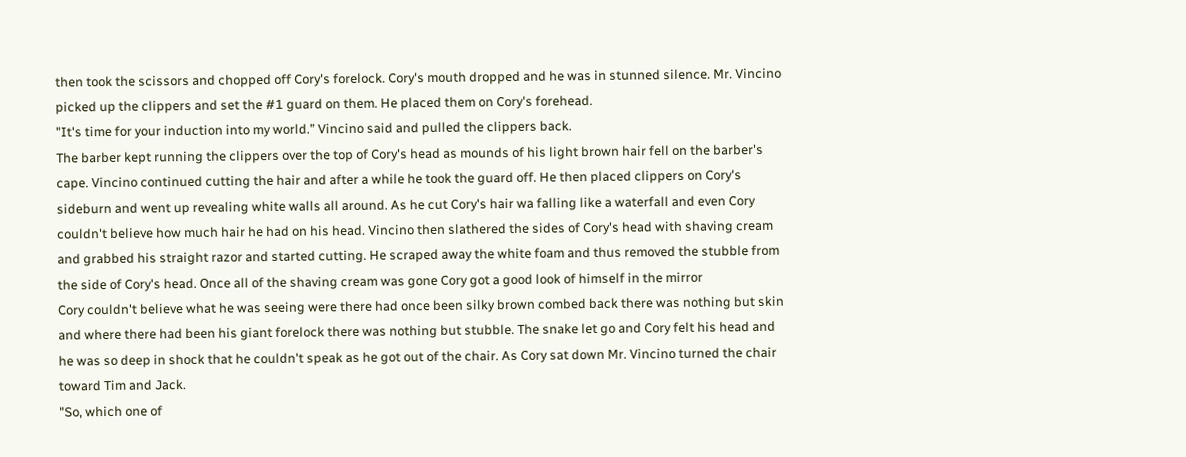then took the scissors and chopped off Cory's forelock. Cory's mouth dropped and he was in stunned silence. Mr. Vincino picked up the clippers and set the #1 guard on them. He placed them on Cory's forehead.
"It's time for your induction into my world.” Vincino said and pulled the clippers back.
The barber kept running the clippers over the top of Cory's head as mounds of his light brown hair fell on the barber's cape. Vincino continued cutting the hair and after a while he took the guard off. He then placed clippers on Cory's sideburn and went up revealing white walls all around. As he cut Cory's hair wa falling like a waterfall and even Cory couldn't believe how much hair he had on his head. Vincino then slathered the sides of Cory's head with shaving cream and grabbed his straight razor and started cutting. He scraped away the white foam and thus removed the stubble from the side of Cory's head. Once all of the shaving cream was gone Cory got a good look of himself in the mirror
Cory couldn't believe what he was seeing were there had once been silky brown combed back there was nothing but skin and where there had been his giant forelock there was nothing but stubble. The snake let go and Cory felt his head and he was so deep in shock that he couldn't speak as he got out of the chair. As Cory sat down Mr. Vincino turned the chair toward Tim and Jack.
"So, which one of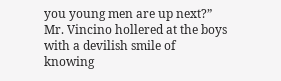you young men are up next?” Mr. Vincino hollered at the boys with a devilish smile of knowing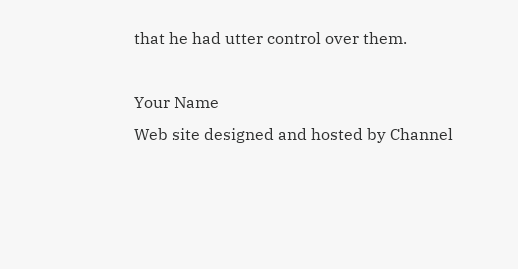that he had utter control over them.

Your Name
Web site designed and hosted by Channel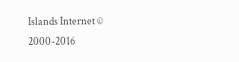Islands Internet © 2000-2016